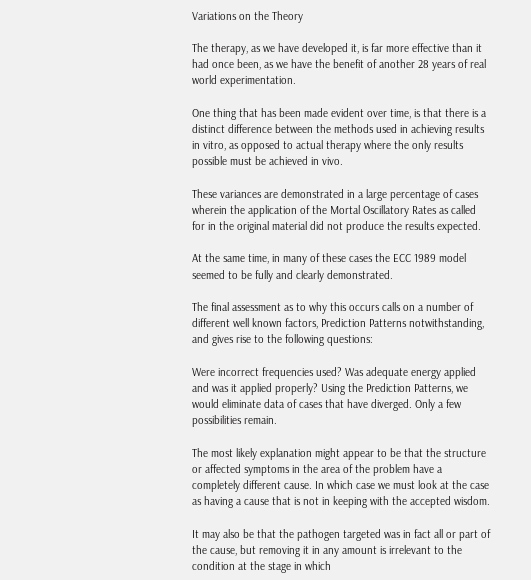Variations on the Theory

The therapy, as we have developed it, is far more effective than it had once been, as we have the benefit of another 28 years of real world experimentation.

One thing that has been made evident over time, is that there is a distinct difference between the methods used in achieving results in vitro, as opposed to actual therapy where the only results possible must be achieved in vivo.

These variances are demonstrated in a large percentage of cases wherein the application of the Mortal Oscillatory Rates as called for in the original material did not produce the results expected.

At the same time, in many of these cases the ECC 1989 model seemed to be fully and clearly demonstrated.

The final assessment as to why this occurs calls on a number of different well known factors, Prediction Patterns notwithstanding, and gives rise to the following questions:

Were incorrect frequencies used? Was adequate energy applied and was it applied properly? Using the Prediction Patterns, we would eliminate data of cases that have diverged. Only a few possibilities remain.

The most likely explanation might appear to be that the structure or affected symptoms in the area of the problem have a completely different cause. In which case we must look at the case as having a cause that is not in keeping with the accepted wisdom.

It may also be that the pathogen targeted was in fact all or part of the cause, but removing it in any amount is irrelevant to the condition at the stage in which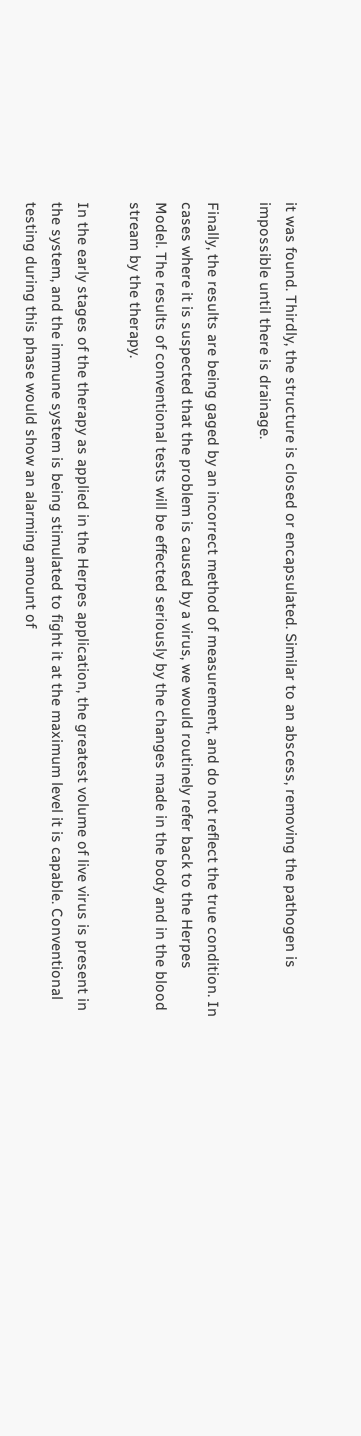it was found. Thirdly, the structure is closed or encapsulated. Similar to an abscess, removing the pathogen is impossible until there is drainage.

Finally, the results are being gaged by an incorrect method of measurement, and do not reflect the true condition. In cases where it is suspected that the problem is caused by a virus, we would routinely refer back to the Herpes Model. The results of conventional tests will be effected seriously by the changes made in the body and in the blood stream by the therapy.

In the early stages of the therapy as applied in the Herpes application, the greatest volume of live virus is present in the system, and the immune system is being stimulated to fight it at the maximum level it is capable. Conventional testing during this phase would show an alarming amount of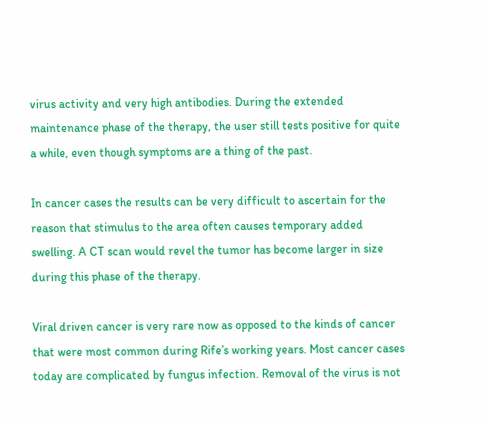virus activity and very high antibodies. During the extended maintenance phase of the therapy, the user still tests positive for quite a while, even though symptoms are a thing of the past.

In cancer cases the results can be very difficult to ascertain for the reason that stimulus to the area often causes temporary added swelling. A CT scan would revel the tumor has become larger in size during this phase of the therapy.

Viral driven cancer is very rare now as opposed to the kinds of cancer that were most common during Rife’s working years. Most cancer cases today are complicated by fungus infection. Removal of the virus is not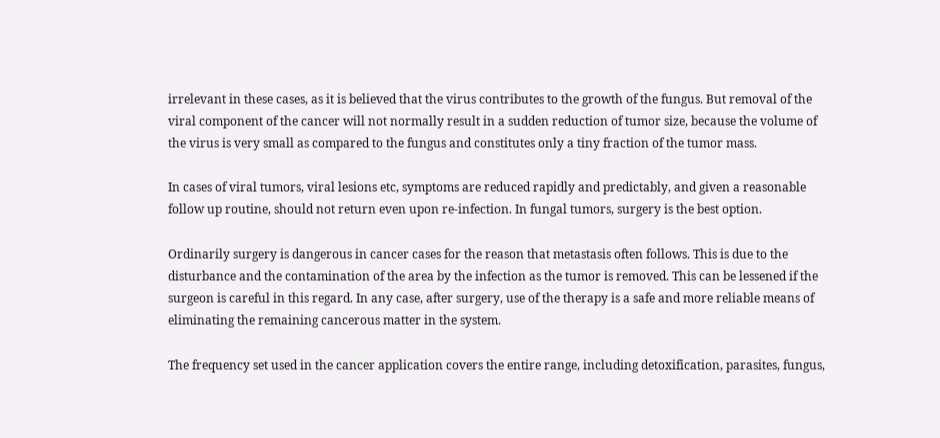irrelevant in these cases, as it is believed that the virus contributes to the growth of the fungus. But removal of the viral component of the cancer will not normally result in a sudden reduction of tumor size, because the volume of the virus is very small as compared to the fungus and constitutes only a tiny fraction of the tumor mass.

In cases of viral tumors, viral lesions etc, symptoms are reduced rapidly and predictably, and given a reasonable follow up routine, should not return even upon re-infection. In fungal tumors, surgery is the best option.

Ordinarily surgery is dangerous in cancer cases for the reason that metastasis often follows. This is due to the disturbance and the contamination of the area by the infection as the tumor is removed. This can be lessened if the surgeon is careful in this regard. In any case, after surgery, use of the therapy is a safe and more reliable means of eliminating the remaining cancerous matter in the system.

The frequency set used in the cancer application covers the entire range, including detoxification, parasites, fungus,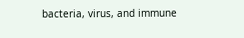bacteria, virus, and immune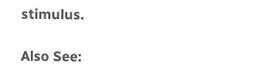stimulus.

Also See: